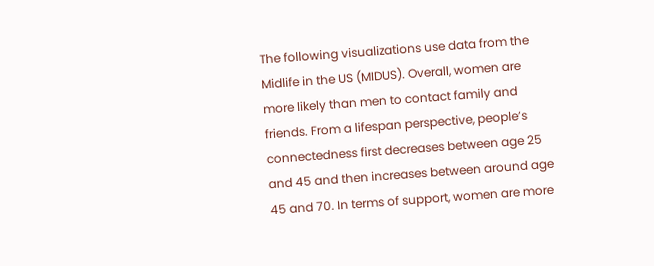The following visualizations use data from the Midlife in the US (MIDUS). Overall, women are more likely than men to contact family and friends. From a lifespan perspective, people’s connectedness first decreases between age 25 and 45 and then increases between around age 45 and 70. In terms of support, women are more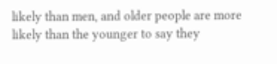likely than men, and older people are more likely than the younger to say they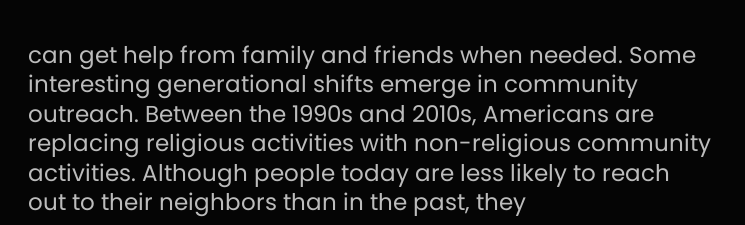can get help from family and friends when needed. Some interesting generational shifts emerge in community outreach. Between the 1990s and 2010s, Americans are replacing religious activities with non-religious community activities. Although people today are less likely to reach out to their neighbors than in the past, they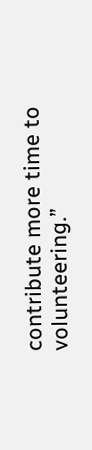contribute more time to volunteering.”